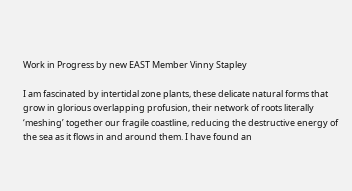Work in Progress by new EAST Member Vinny Stapley

I am fascinated by intertidal zone plants, these delicate natural forms that grow in glorious overlapping profusion, their network of roots literally ‘meshing’ together our fragile coastline, reducing the destructive energy of the sea as it flows in and around them. I have found an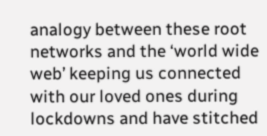analogy between these root networks and the ‘world wide web’ keeping us connected with our loved ones during lockdowns and have stitched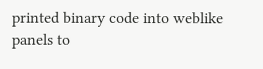printed binary code into weblike panels to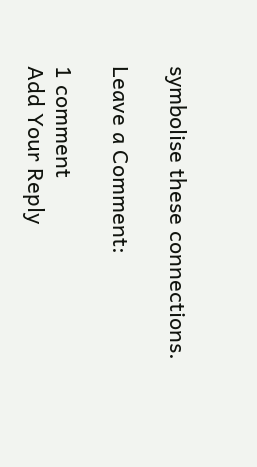symbolise these connections.

Leave a Comment:

1 comment
Add Your Reply